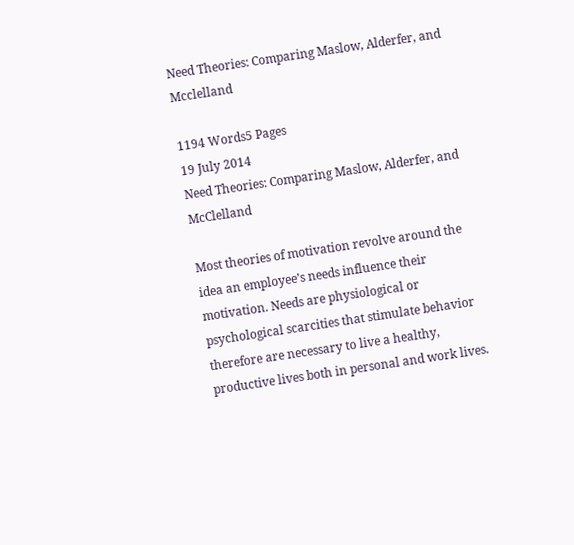Need Theories: Comparing Maslow, Alderfer, and Mcclelland

1194 Words5 Pages
19 July 2014
Need Theories: Comparing Maslow, Alderfer, and McClelland

Most theories of motivation revolve around the idea an employee’s needs influence their motivation. Needs are physiological or psychological scarcities that stimulate behavior therefore are necessary to live a healthy, productive lives both in personal and work lives.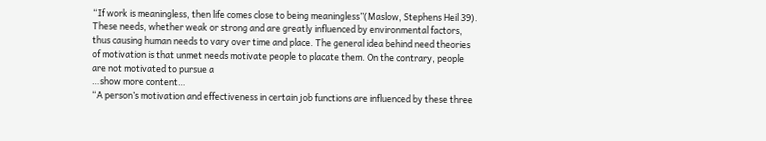“If work is meaningless, then life comes close to being meaningless”(Maslow, Stephens Heil 39). These needs, whether weak or strong and are greatly influenced by environmental factors, thus causing human needs to vary over time and place. The general idea behind need theories of motivation is that unmet needs motivate people to placate them. On the contrary, people are not motivated to pursue a
…show more content…
“A person’s motivation and effectiveness in certain job functions are influenced by these three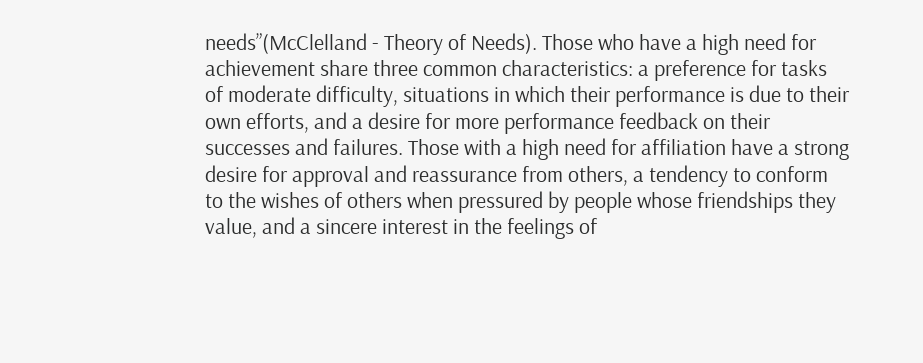needs”(McClelland - Theory of Needs). Those who have a high need for achievement share three common characteristics: a preference for tasks of moderate difficulty, situations in which their performance is due to their own efforts, and a desire for more performance feedback on their successes and failures. Those with a high need for affiliation have a strong desire for approval and reassurance from others, a tendency to conform to the wishes of others when pressured by people whose friendships they value, and a sincere interest in the feelings of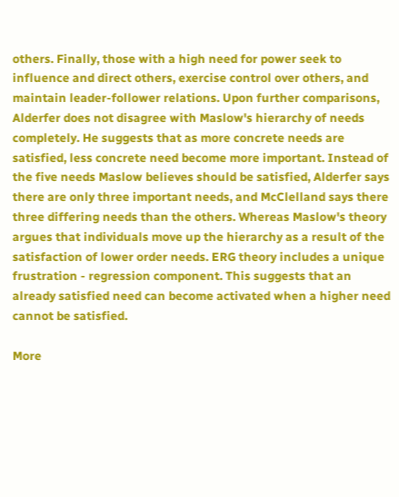others. Finally, those with a high need for power seek to influence and direct others, exercise control over others, and maintain leader-follower relations. Upon further comparisons, Alderfer does not disagree with Maslow's hierarchy of needs completely. He suggests that as more concrete needs are satisfied, less concrete need become more important. Instead of the five needs Maslow believes should be satisfied, Alderfer says there are only three important needs, and McClelland says there three differing needs than the others. Whereas Maslow's theory argues that individuals move up the hierarchy as a result of the satisfaction of lower order needs. ERG theory includes a unique frustration - regression component. This suggests that an already satisfied need can become activated when a higher need cannot be satisfied.

More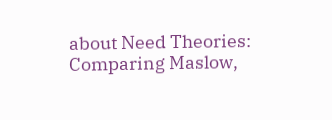about Need Theories: Comparing Maslow,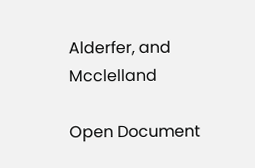Alderfer, and Mcclelland

Open Document